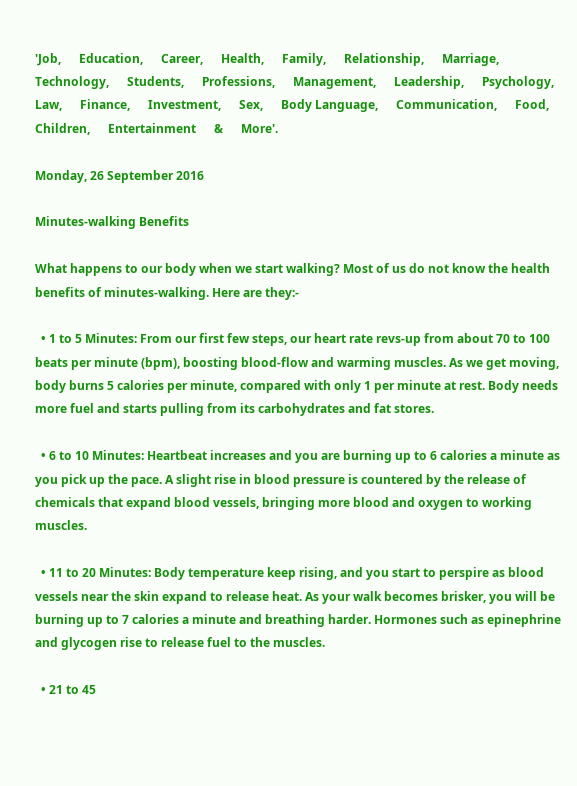'Job,      Education,      Career,      Health,      Family,      Relationship,      Marriage,      Technology,      Students,      Professions,      Management,      Leadership,      Psychology,      Law,      Finance,      Investment,      Sex,      Body Language,      Communication,      Food,      Children,      Entertainment      &      More'.

Monday, 26 September 2016

Minutes-walking Benefits

What happens to our body when we start walking? Most of us do not know the health benefits of minutes-walking. Here are they:-

  • 1 to 5 Minutes: From our first few steps, our heart rate revs-up from about 70 to 100 beats per minute (bpm), boosting blood-flow and warming muscles. As we get moving, body burns 5 calories per minute, compared with only 1 per minute at rest. Body needs more fuel and starts pulling from its carbohydrates and fat stores.

  • 6 to 10 Minutes: Heartbeat increases and you are burning up to 6 calories a minute as you pick up the pace. A slight rise in blood pressure is countered by the release of chemicals that expand blood vessels, bringing more blood and oxygen to working muscles.

  • 11 to 20 Minutes: Body temperature keep rising, and you start to perspire as blood vessels near the skin expand to release heat. As your walk becomes brisker, you will be burning up to 7 calories a minute and breathing harder. Hormones such as epinephrine and glycogen rise to release fuel to the muscles.

  • 21 to 45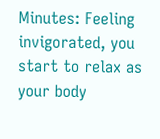Minutes: Feeling invigorated, you start to relax as your body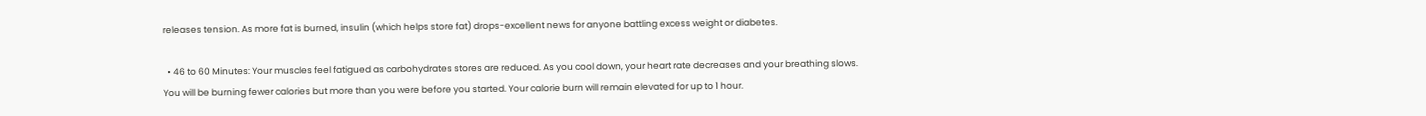releases tension. As more fat is burned, insulin (which helps store fat) drops-excellent news for anyone battling excess weight or diabetes.

  • 46 to 60 Minutes: Your muscles feel fatigued as carbohydrates stores are reduced. As you cool down, your heart rate decreases and your breathing slows. You will be burning fewer calories but more than you were before you started. Your calorie burn will remain elevated for up to 1 hour.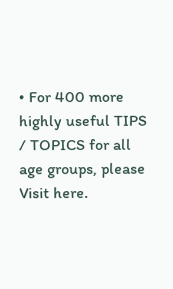• For 400 more highly useful TIPS / TOPICS for all age groups, please Visit here.